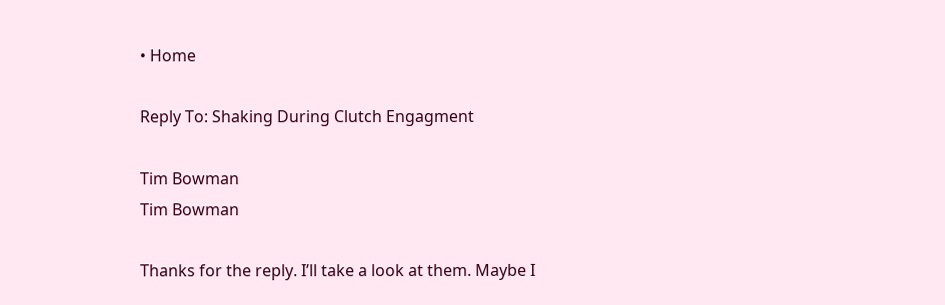• Home

Reply To: Shaking During Clutch Engagment

Tim Bowman
Tim Bowman

Thanks for the reply. I’ll take a look at them. Maybe I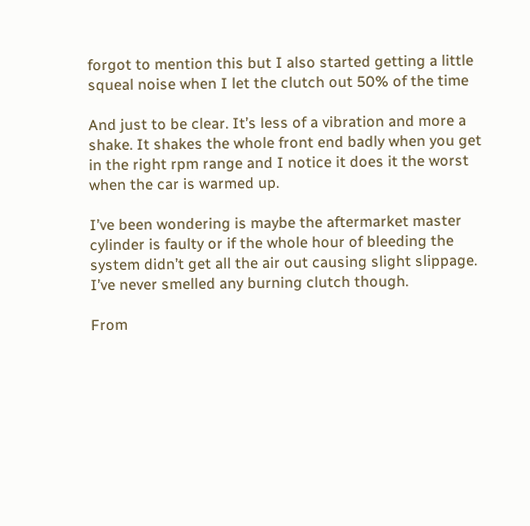forgot to mention this but I also started getting a little squeal noise when I let the clutch out 50% of the time

And just to be clear. It’s less of a vibration and more a shake. It shakes the whole front end badly when you get in the right rpm range and I notice it does it the worst when the car is warmed up.

I’ve been wondering is maybe the aftermarket master cylinder is faulty or if the whole hour of bleeding the system didn’t get all the air out causing slight slippage. I’ve never smelled any burning clutch though.

From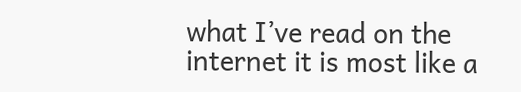what I’ve read on the internet it is most like a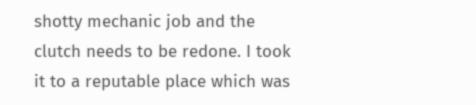shotty mechanic job and the clutch needs to be redone. I took it to a reputable place which was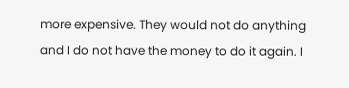more expensive. They would not do anything and I do not have the money to do it again. I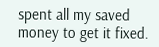spent all my saved money to get it fixed.